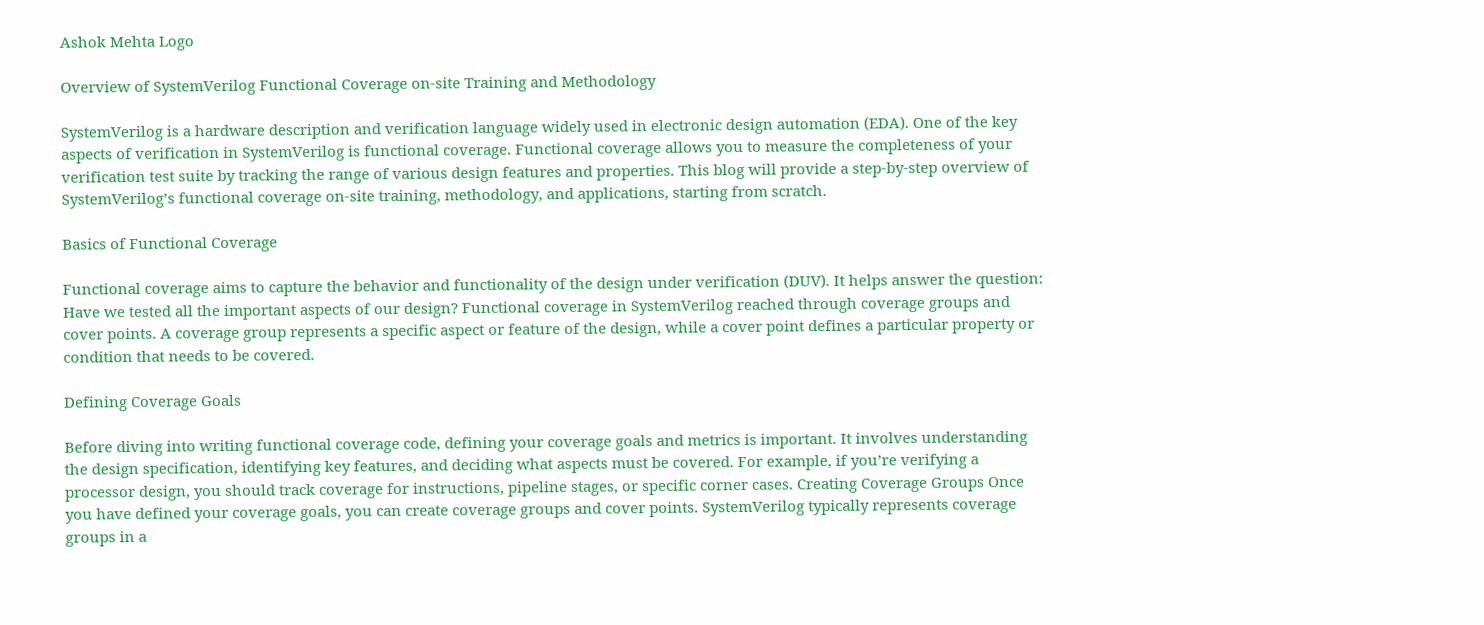Ashok Mehta Logo

Overview of SystemVerilog Functional Coverage on-site Training and Methodology

SystemVerilog is a hardware description and verification language widely used in electronic design automation (EDA). One of the key aspects of verification in SystemVerilog is functional coverage. Functional coverage allows you to measure the completeness of your verification test suite by tracking the range of various design features and properties. This blog will provide a step-by-step overview of SystemVerilog’s functional coverage on-site training, methodology, and applications, starting from scratch.

Basics of Functional Coverage

Functional coverage aims to capture the behavior and functionality of the design under verification (DUV). It helps answer the question: Have we tested all the important aspects of our design? Functional coverage in SystemVerilog reached through coverage groups and cover points. A coverage group represents a specific aspect or feature of the design, while a cover point defines a particular property or condition that needs to be covered.

Defining Coverage Goals

Before diving into writing functional coverage code, defining your coverage goals and metrics is important. It involves understanding the design specification, identifying key features, and deciding what aspects must be covered. For example, if you’re verifying a processor design, you should track coverage for instructions, pipeline stages, or specific corner cases. Creating Coverage Groups Once you have defined your coverage goals, you can create coverage groups and cover points. SystemVerilog typically represents coverage groups in a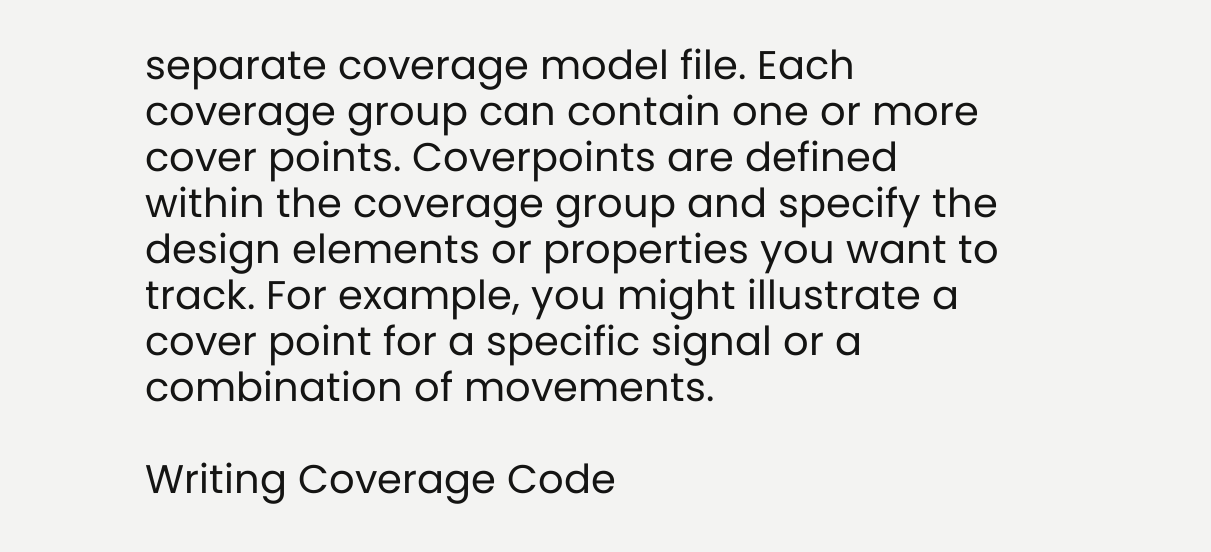separate coverage model file. Each coverage group can contain one or more cover points. Coverpoints are defined within the coverage group and specify the design elements or properties you want to track. For example, you might illustrate a cover point for a specific signal or a combination of movements.

Writing Coverage Code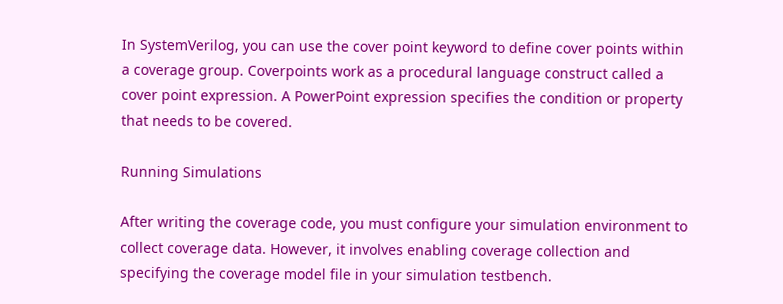In SystemVerilog, you can use the cover point keyword to define cover points within a coverage group. Coverpoints work as a procedural language construct called a cover point expression. A PowerPoint expression specifies the condition or property that needs to be covered.

Running Simulations

After writing the coverage code, you must configure your simulation environment to collect coverage data. However, it involves enabling coverage collection and specifying the coverage model file in your simulation testbench.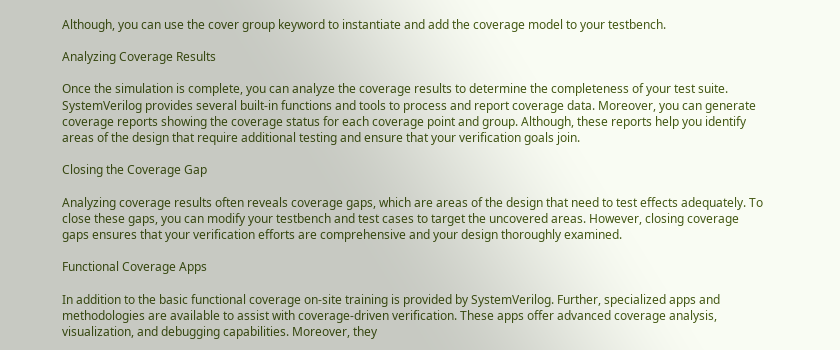Although, you can use the cover group keyword to instantiate and add the coverage model to your testbench.

Analyzing Coverage Results

Once the simulation is complete, you can analyze the coverage results to determine the completeness of your test suite. SystemVerilog provides several built-in functions and tools to process and report coverage data. Moreover, you can generate coverage reports showing the coverage status for each coverage point and group. Although, these reports help you identify areas of the design that require additional testing and ensure that your verification goals join.

Closing the Coverage Gap

Analyzing coverage results often reveals coverage gaps, which are areas of the design that need to test effects adequately. To close these gaps, you can modify your testbench and test cases to target the uncovered areas. However, closing coverage gaps ensures that your verification efforts are comprehensive and your design thoroughly examined.

Functional Coverage Apps

In addition to the basic functional coverage on-site training is provided by SystemVerilog. Further, specialized apps and methodologies are available to assist with coverage-driven verification. These apps offer advanced coverage analysis, visualization, and debugging capabilities. Moreover, they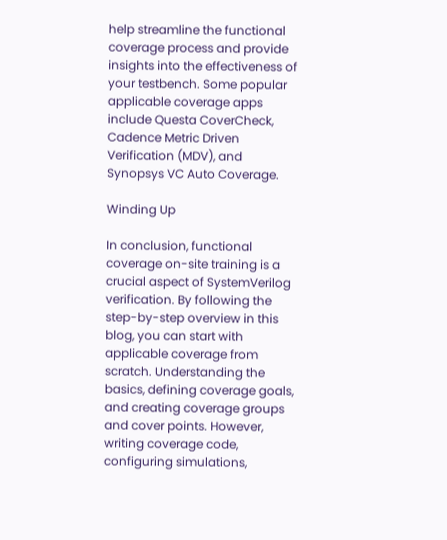help streamline the functional coverage process and provide insights into the effectiveness of your testbench. Some popular applicable coverage apps include Questa CoverCheck, Cadence Metric Driven Verification (MDV), and Synopsys VC Auto Coverage.

Winding Up

In conclusion, functional coverage on-site training is a crucial aspect of SystemVerilog verification. By following the step-by-step overview in this blog, you can start with applicable coverage from scratch. Understanding the basics, defining coverage goals, and creating coverage groups and cover points. However, writing coverage code, configuring simulations,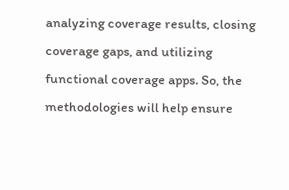analyzing coverage results, closing coverage gaps, and utilizing functional coverage apps. So, the methodologies will help ensure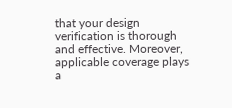that your design verification is thorough and effective. Moreover, applicable coverage plays a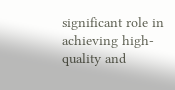significant role in achieving high-quality and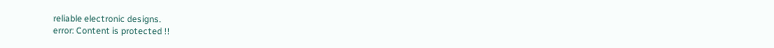reliable electronic designs.
error: Content is protected !!